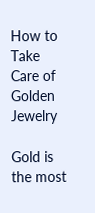How to Take Care of Golden Jewelry

Gold is the most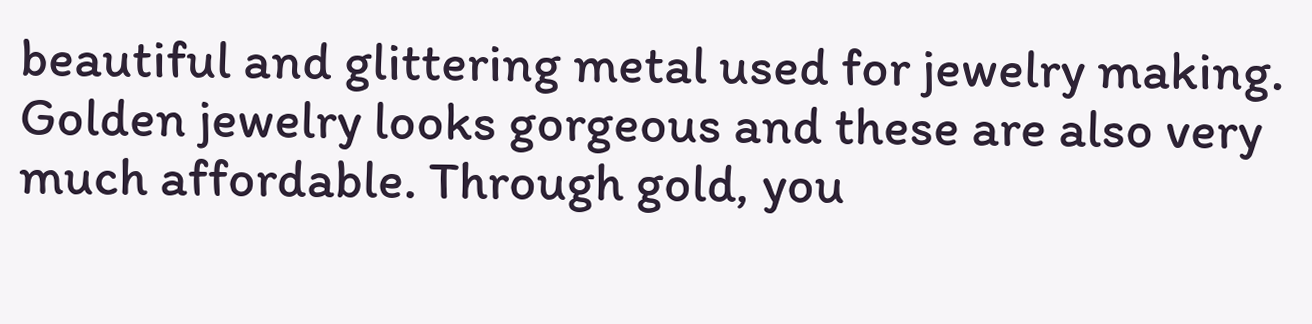beautiful and glittering metal used for jewelry making. Golden jewelry looks gorgeous and these are also very much affordable. Through gold, you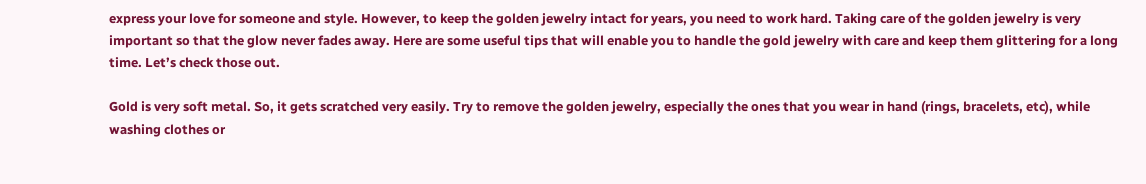express your love for someone and style. However, to keep the golden jewelry intact for years, you need to work hard. Taking care of the golden jewelry is very important so that the glow never fades away. Here are some useful tips that will enable you to handle the gold jewelry with care and keep them glittering for a long time. Let’s check those out.

Gold is very soft metal. So, it gets scratched very easily. Try to remove the golden jewelry, especially the ones that you wear in hand (rings, bracelets, etc), while washing clothes or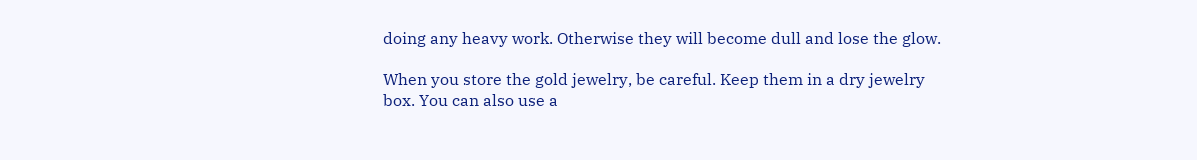doing any heavy work. Otherwise they will become dull and lose the glow.

When you store the gold jewelry, be careful. Keep them in a dry jewelry box. You can also use a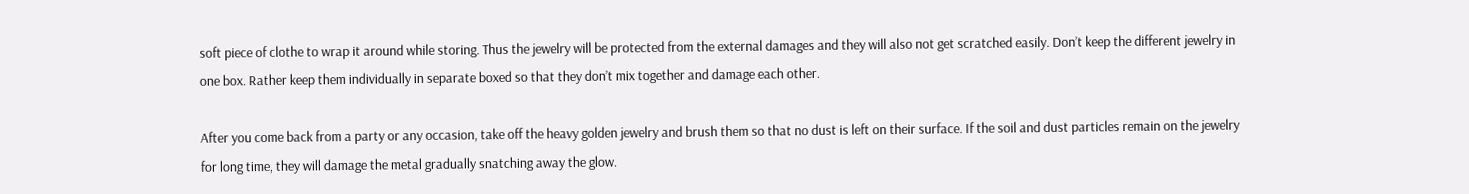soft piece of clothe to wrap it around while storing. Thus the jewelry will be protected from the external damages and they will also not get scratched easily. Don’t keep the different jewelry in one box. Rather keep them individually in separate boxed so that they don’t mix together and damage each other.

After you come back from a party or any occasion, take off the heavy golden jewelry and brush them so that no dust is left on their surface. If the soil and dust particles remain on the jewelry for long time, they will damage the metal gradually snatching away the glow.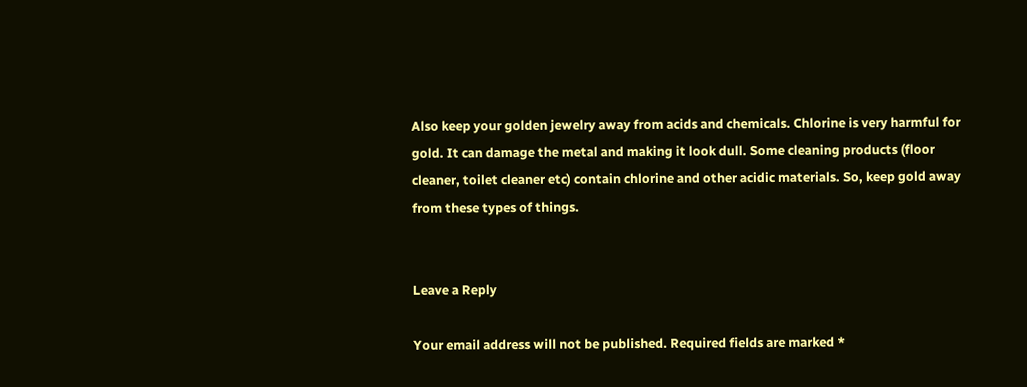Also keep your golden jewelry away from acids and chemicals. Chlorine is very harmful for gold. It can damage the metal and making it look dull. Some cleaning products (floor cleaner, toilet cleaner etc) contain chlorine and other acidic materials. So, keep gold away from these types of things.


Leave a Reply

Your email address will not be published. Required fields are marked *